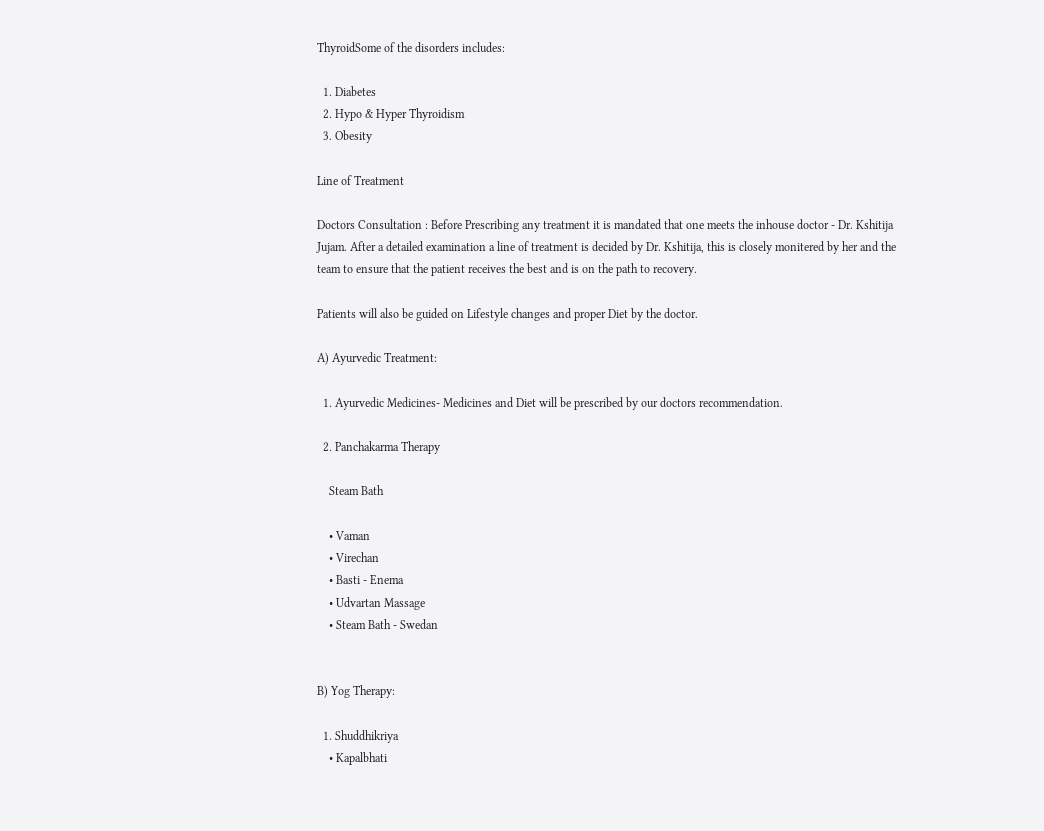ThyroidSome of the disorders includes:

  1. Diabetes
  2. Hypo & Hyper Thyroidism
  3. Obesity

Line of Treatment

Doctors Consultation : Before Prescribing any treatment it is mandated that one meets the inhouse doctor - Dr. Kshitija Jujam. After a detailed examination a line of treatment is decided by Dr. Kshitija, this is closely monitered by her and the team to ensure that the patient receives the best and is on the path to recovery.

Patients will also be guided on Lifestyle changes and proper Diet by the doctor.

A) Ayurvedic Treatment:

  1. Ayurvedic Medicines- Medicines and Diet will be prescribed by our doctors recommendation.

  2. Panchakarma Therapy

    Steam Bath

    • Vaman
    • Virechan
    • Basti - Enema
    • Udvartan Massage
    • Steam Bath - Swedan


B) Yog Therapy:

  1. Shuddhikriya
    • Kapalbhati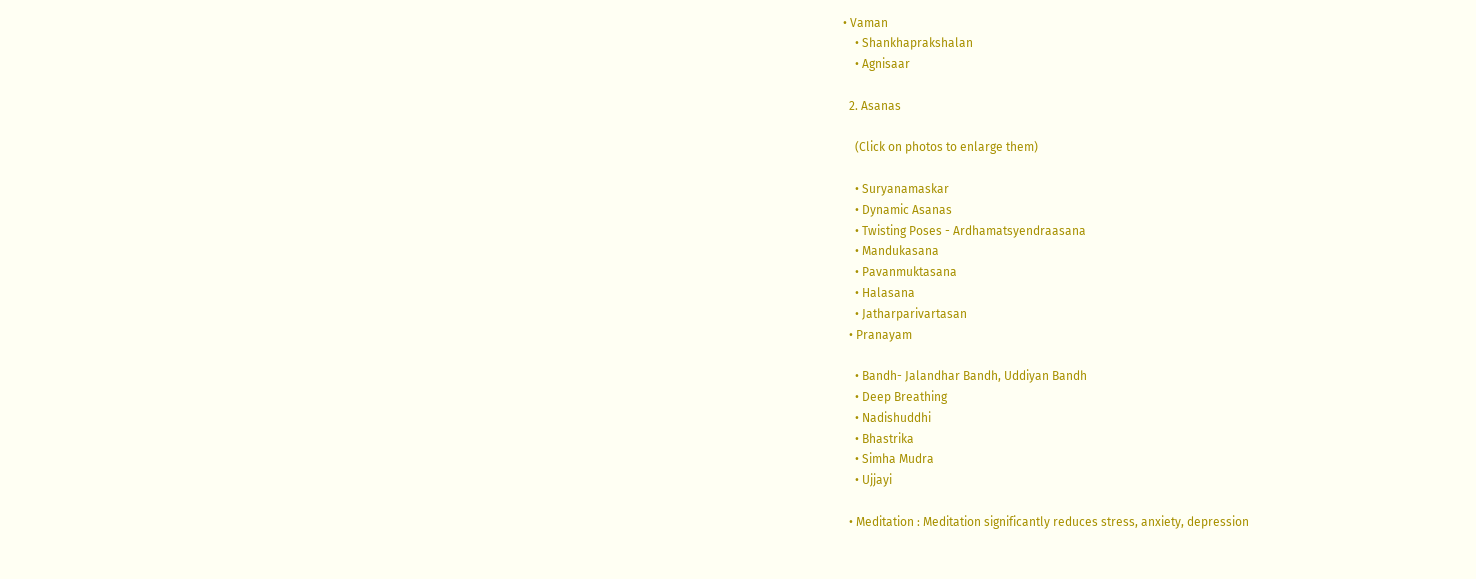• Vaman
    • Shankhaprakshalan
    • Agnisaar

  2. Asanas

    (Click on photos to enlarge them)

    • Suryanamaskar
    • Dynamic Asanas
    • Twisting Poses - Ardhamatsyendraasana
    • Mandukasana
    • Pavanmuktasana
    • Halasana
    • Jatharparivartasan
  • Pranayam

    • Bandh- Jalandhar Bandh, Uddiyan Bandh
    • Deep Breathing
    • Nadishuddhi
    • Bhastrika
    • Simha Mudra
    • Ujjayi

  • Meditation : Meditation significantly reduces stress, anxiety, depression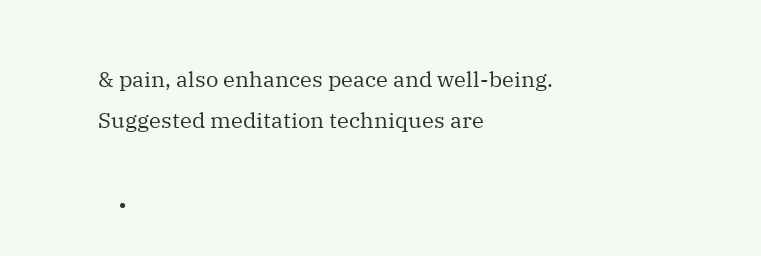& pain, also enhances peace and well-being. Suggested meditation techniques are

    •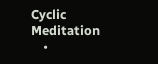Cyclic Meditation
    •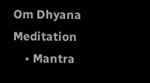Om Dhyana Meditation
    • Mantra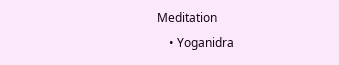Meditation
    • Yoganidra